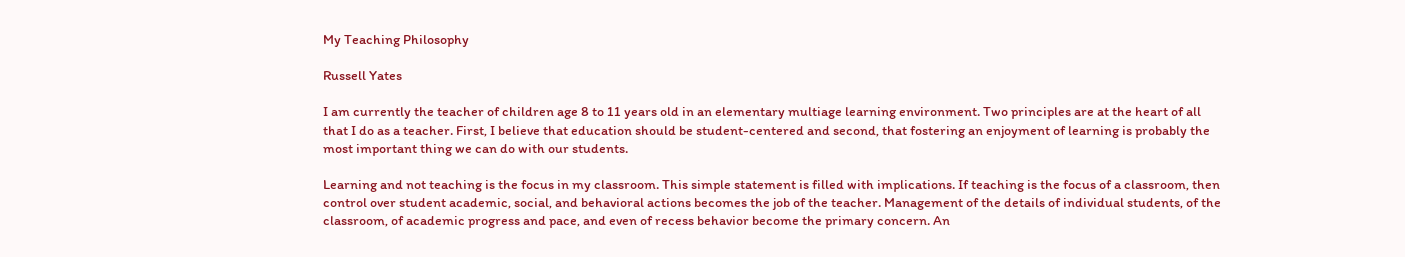My Teaching Philosophy

Russell Yates

I am currently the teacher of children age 8 to 11 years old in an elementary multiage learning environment. Two principles are at the heart of all that I do as a teacher. First, I believe that education should be student-centered and second, that fostering an enjoyment of learning is probably the most important thing we can do with our students.

Learning and not teaching is the focus in my classroom. This simple statement is filled with implications. If teaching is the focus of a classroom, then control over student academic, social, and behavioral actions becomes the job of the teacher. Management of the details of individual students, of the classroom, of academic progress and pace, and even of recess behavior become the primary concern. An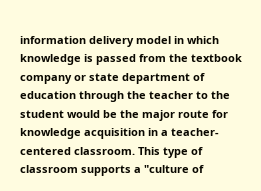information delivery model in which knowledge is passed from the textbook company or state department of education through the teacher to the student would be the major route for knowledge acquisition in a teacher-centered classroom. This type of classroom supports a "culture of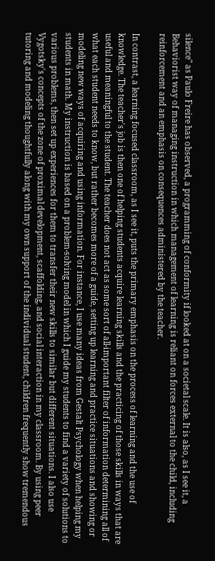silence" as Paulo Freire has observed, a programming of conformity if looked at on a societal scale. It is also, as I see it, a Behaviorist way of managing instruction in which management of learning is reliant on forces external to the child, including reinforcement and an emphasis on consequences administered by the teacher.

In contrast, a learning focused classroom, as I see it, puts the primary emphasis on the process of learning and the use of knowledge. The teacher's job is then one of helping students acquire learning skills and the practicing of those skills in ways that are useful and meaningful to the student. The teacher does not act as some sort of all-important filter of information determining all of what each student needs to know, but rather becomes more of a guide, setting up learning and practice situations and showing or modeling new ways of acquiring and using information. For instance, I use many ideas from Gestalt Psychology when helping my students in math. My instruction is based on a problem-solving model in which I guide my students to find a variety of solutions to various problems, then set up experiences for them to transfer their new skills to similar but different situations. I also use Vygotsky's concepts of the zone of proximal development, scaffolding, and social interaction in my classroom. By using peer tutoring and modeling thoughtfully along with my own support of the individual student, children frequently show tremendous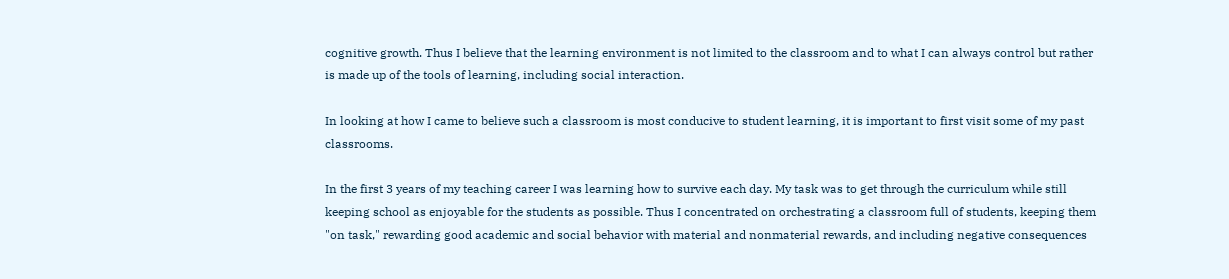cognitive growth. Thus I believe that the learning environment is not limited to the classroom and to what I can always control but rather is made up of the tools of learning, including social interaction.

In looking at how I came to believe such a classroom is most conducive to student learning, it is important to first visit some of my past classrooms.

In the first 3 years of my teaching career I was learning how to survive each day. My task was to get through the curriculum while still keeping school as enjoyable for the students as possible. Thus I concentrated on orchestrating a classroom full of students, keeping them "on task," rewarding good academic and social behavior with material and nonmaterial rewards, and including negative consequences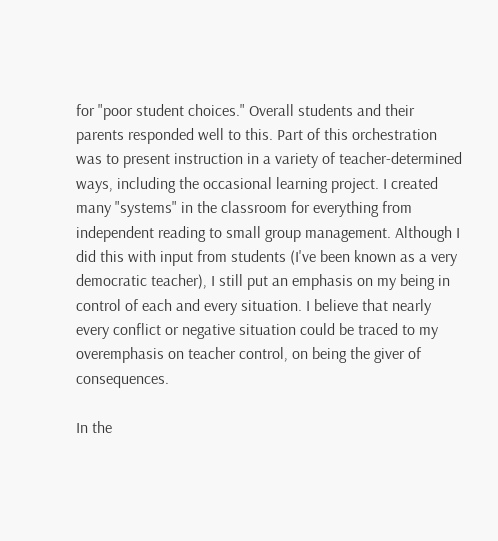for "poor student choices." Overall students and their parents responded well to this. Part of this orchestration was to present instruction in a variety of teacher-determined ways, including the occasional learning project. I created many "systems" in the classroom for everything from independent reading to small group management. Although I did this with input from students (I've been known as a very democratic teacher), I still put an emphasis on my being in control of each and every situation. I believe that nearly every conflict or negative situation could be traced to my overemphasis on teacher control, on being the giver of consequences.

In the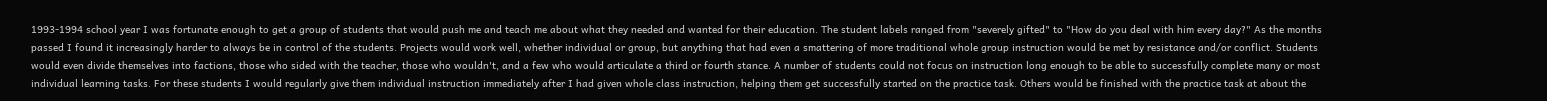1993-1994 school year I was fortunate enough to get a group of students that would push me and teach me about what they needed and wanted for their education. The student labels ranged from "severely gifted" to "How do you deal with him every day?" As the months passed I found it increasingly harder to always be in control of the students. Projects would work well, whether individual or group, but anything that had even a smattering of more traditional whole group instruction would be met by resistance and/or conflict. Students would even divide themselves into factions, those who sided with the teacher, those who wouldn't, and a few who would articulate a third or fourth stance. A number of students could not focus on instruction long enough to be able to successfully complete many or most individual learning tasks. For these students I would regularly give them individual instruction immediately after I had given whole class instruction, helping them get successfully started on the practice task. Others would be finished with the practice task at about the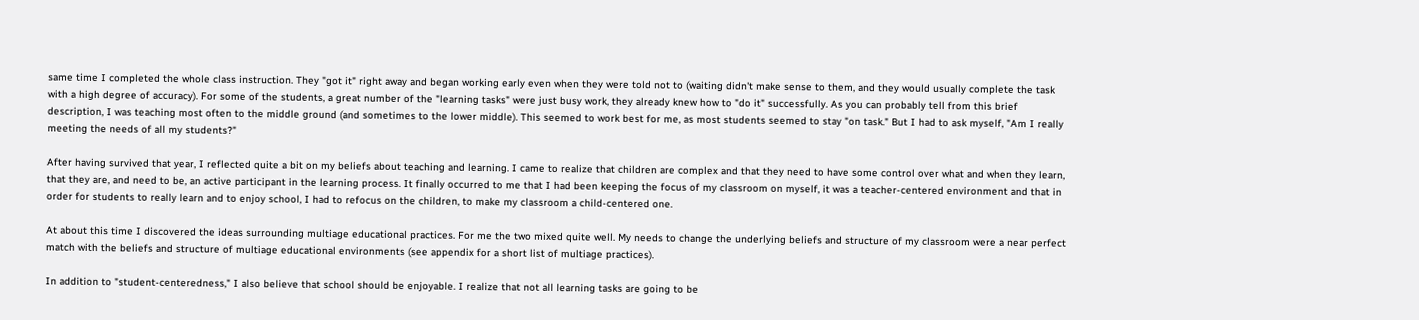same time I completed the whole class instruction. They "got it" right away and began working early even when they were told not to (waiting didn't make sense to them, and they would usually complete the task with a high degree of accuracy). For some of the students, a great number of the "learning tasks" were just busy work, they already knew how to "do it" successfully. As you can probably tell from this brief description, I was teaching most often to the middle ground (and sometimes to the lower middle). This seemed to work best for me, as most students seemed to stay "on task." But I had to ask myself, "Am I really meeting the needs of all my students?"

After having survived that year, I reflected quite a bit on my beliefs about teaching and learning. I came to realize that children are complex and that they need to have some control over what and when they learn, that they are, and need to be, an active participant in the learning process. It finally occurred to me that I had been keeping the focus of my classroom on myself, it was a teacher-centered environment and that in order for students to really learn and to enjoy school, I had to refocus on the children, to make my classroom a child-centered one.

At about this time I discovered the ideas surrounding multiage educational practices. For me the two mixed quite well. My needs to change the underlying beliefs and structure of my classroom were a near perfect match with the beliefs and structure of multiage educational environments (see appendix for a short list of multiage practices).

In addition to "student-centeredness," I also believe that school should be enjoyable. I realize that not all learning tasks are going to be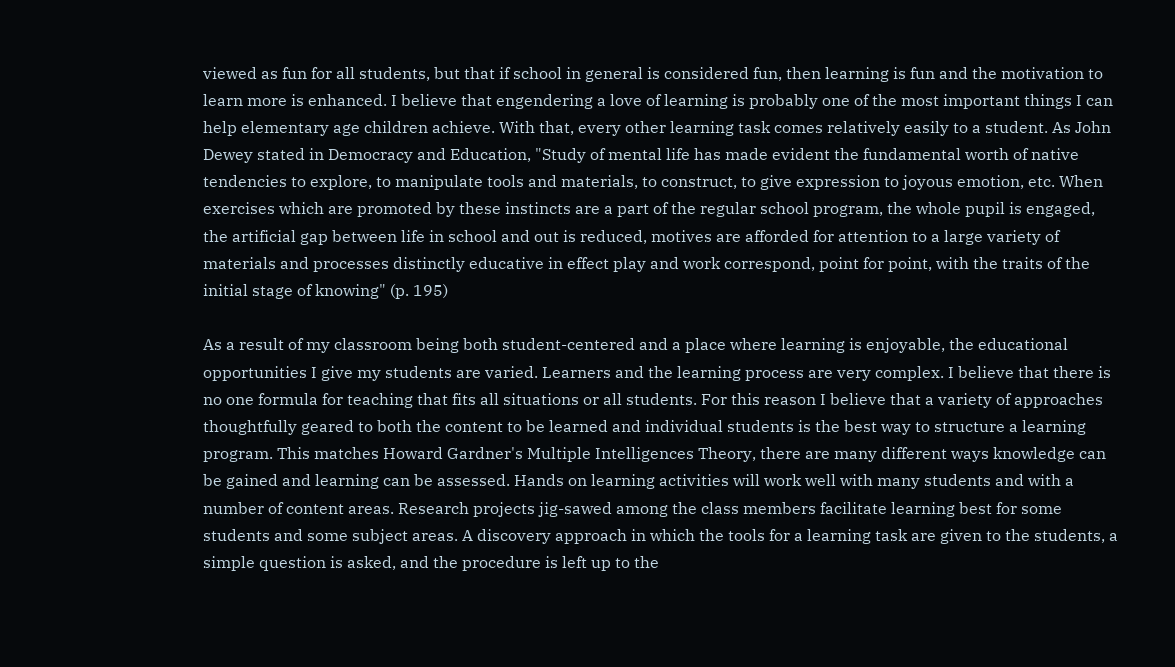viewed as fun for all students, but that if school in general is considered fun, then learning is fun and the motivation to learn more is enhanced. I believe that engendering a love of learning is probably one of the most important things I can help elementary age children achieve. With that, every other learning task comes relatively easily to a student. As John Dewey stated in Democracy and Education, "Study of mental life has made evident the fundamental worth of native tendencies to explore, to manipulate tools and materials, to construct, to give expression to joyous emotion, etc. When exercises which are promoted by these instincts are a part of the regular school program, the whole pupil is engaged, the artificial gap between life in school and out is reduced, motives are afforded for attention to a large variety of materials and processes distinctly educative in effect play and work correspond, point for point, with the traits of the initial stage of knowing" (p. 195)

As a result of my classroom being both student-centered and a place where learning is enjoyable, the educational opportunities I give my students are varied. Learners and the learning process are very complex. I believe that there is no one formula for teaching that fits all situations or all students. For this reason I believe that a variety of approaches thoughtfully geared to both the content to be learned and individual students is the best way to structure a learning program. This matches Howard Gardner's Multiple Intelligences Theory, there are many different ways knowledge can be gained and learning can be assessed. Hands on learning activities will work well with many students and with a number of content areas. Research projects jig-sawed among the class members facilitate learning best for some students and some subject areas. A discovery approach in which the tools for a learning task are given to the students, a simple question is asked, and the procedure is left up to the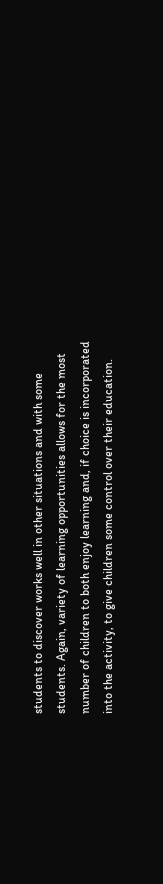students to discover works well in other situations and with some students. Again, variety of learning opportunities allows for the most number of children to both enjoy learning and, if choice is incorporated into the activity, to give children some control over their education.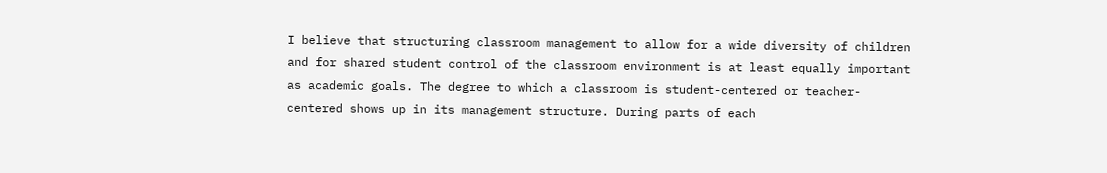I believe that structuring classroom management to allow for a wide diversity of children and for shared student control of the classroom environment is at least equally important as academic goals. The degree to which a classroom is student-centered or teacher-centered shows up in its management structure. During parts of each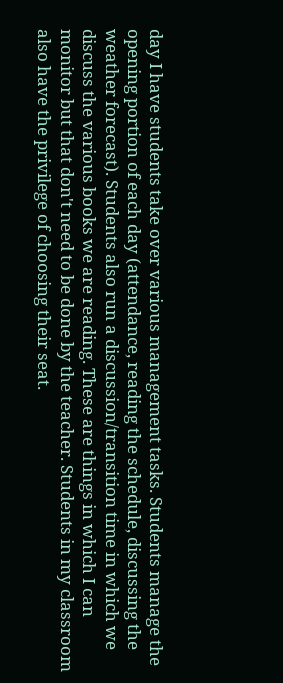day I have students take over various management tasks. Students manage the opening portion of each day (attendance, reading the schedule, discussing the weather forecast). Students also run a discussion/transition time in which we discuss the various books we are reading. These are things in which I can monitor but that don't need to be done by the teacher. Students in my classroom also have the privilege of choosing their seat.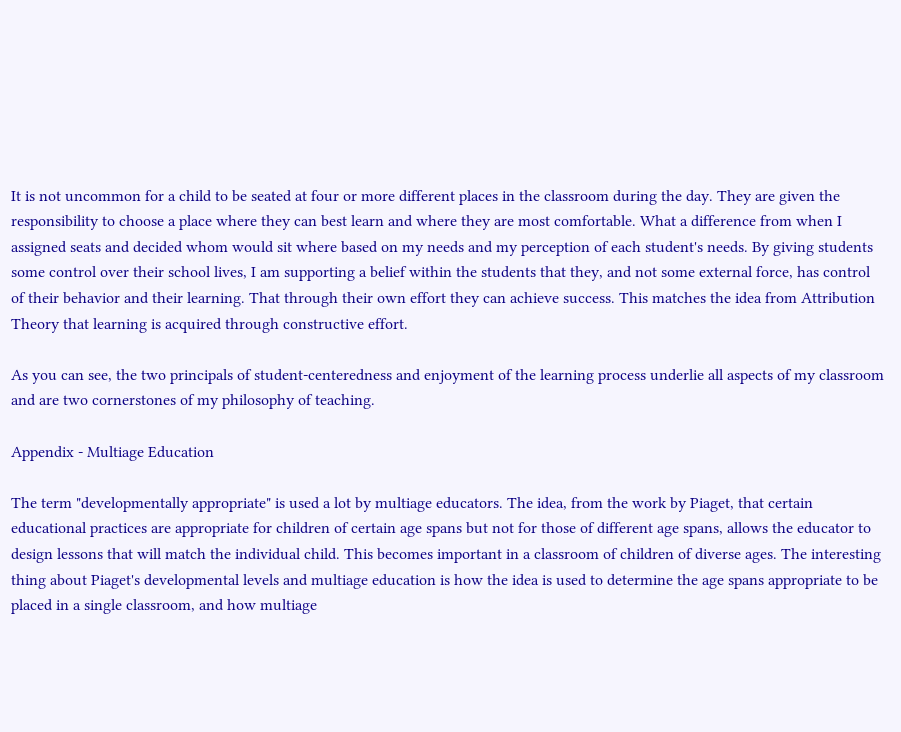It is not uncommon for a child to be seated at four or more different places in the classroom during the day. They are given the responsibility to choose a place where they can best learn and where they are most comfortable. What a difference from when I assigned seats and decided whom would sit where based on my needs and my perception of each student's needs. By giving students some control over their school lives, I am supporting a belief within the students that they, and not some external force, has control of their behavior and their learning. That through their own effort they can achieve success. This matches the idea from Attribution Theory that learning is acquired through constructive effort.

As you can see, the two principals of student-centeredness and enjoyment of the learning process underlie all aspects of my classroom and are two cornerstones of my philosophy of teaching.

Appendix - Multiage Education

The term "developmentally appropriate" is used a lot by multiage educators. The idea, from the work by Piaget, that certain educational practices are appropriate for children of certain age spans but not for those of different age spans, allows the educator to design lessons that will match the individual child. This becomes important in a classroom of children of diverse ages. The interesting thing about Piaget's developmental levels and multiage education is how the idea is used to determine the age spans appropriate to be placed in a single classroom, and how multiage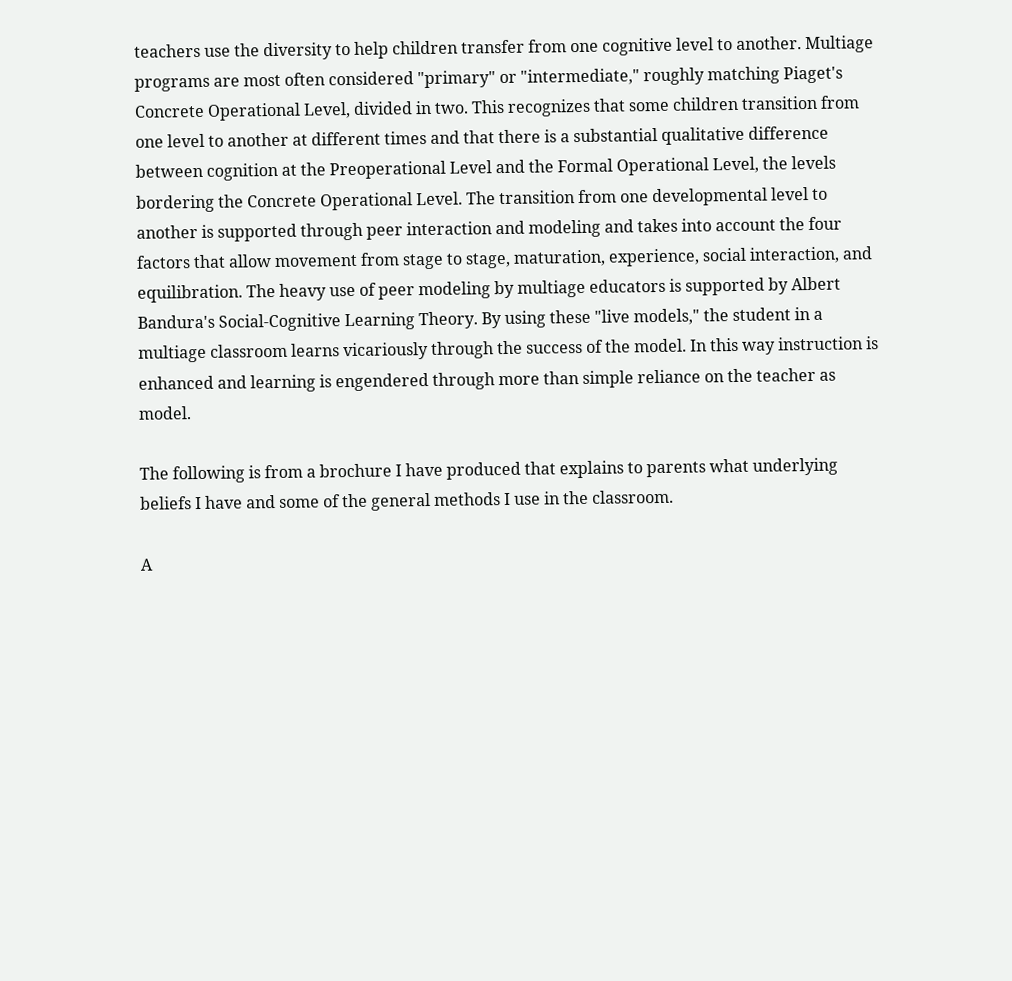teachers use the diversity to help children transfer from one cognitive level to another. Multiage programs are most often considered "primary" or "intermediate," roughly matching Piaget's Concrete Operational Level, divided in two. This recognizes that some children transition from one level to another at different times and that there is a substantial qualitative difference between cognition at the Preoperational Level and the Formal Operational Level, the levels bordering the Concrete Operational Level. The transition from one developmental level to another is supported through peer interaction and modeling and takes into account the four factors that allow movement from stage to stage, maturation, experience, social interaction, and equilibration. The heavy use of peer modeling by multiage educators is supported by Albert Bandura's Social-Cognitive Learning Theory. By using these "live models," the student in a multiage classroom learns vicariously through the success of the model. In this way instruction is enhanced and learning is engendered through more than simple reliance on the teacher as model.

The following is from a brochure I have produced that explains to parents what underlying beliefs I have and some of the general methods I use in the classroom.

A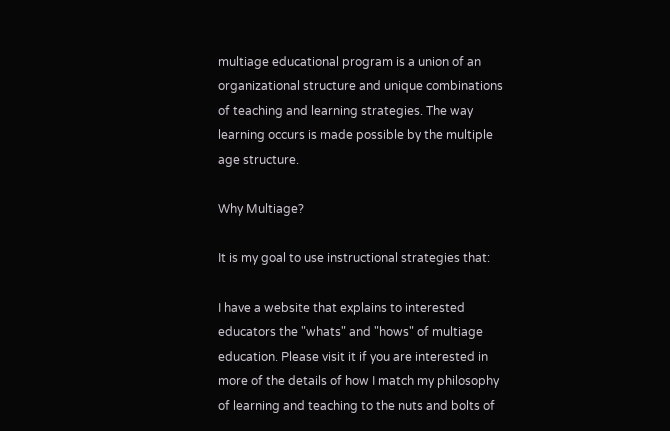multiage educational program is a union of an organizational structure and unique combinations of teaching and learning strategies. The way learning occurs is made possible by the multiple age structure.

Why Multiage?

It is my goal to use instructional strategies that:

I have a website that explains to interested educators the "whats" and "hows" of multiage education. Please visit it if you are interested in more of the details of how I match my philosophy of learning and teaching to the nuts and bolts of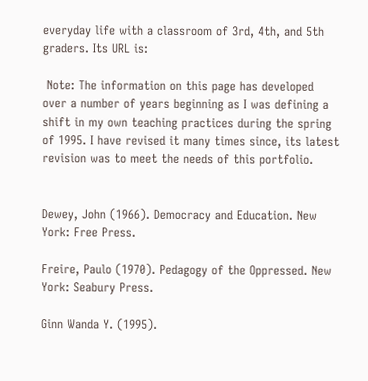everyday life with a classroom of 3rd, 4th, and 5th graders. Its URL is:

 Note: The information on this page has developed over a number of years beginning as I was defining a shift in my own teaching practices during the spring of 1995. I have revised it many times since, its latest revision was to meet the needs of this portfolio.


Dewey, John (1966). Democracy and Education. New York: Free Press.

Freire, Paulo (1970). Pedagogy of the Oppressed. New York: Seabury Press.

Ginn Wanda Y. (1995).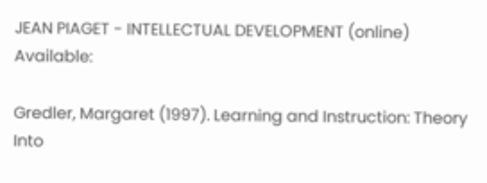JEAN PIAGET - INTELLECTUAL DEVELOPMENT (online) Available:

Gredler, Margaret (1997). Learning and Instruction: Theory Into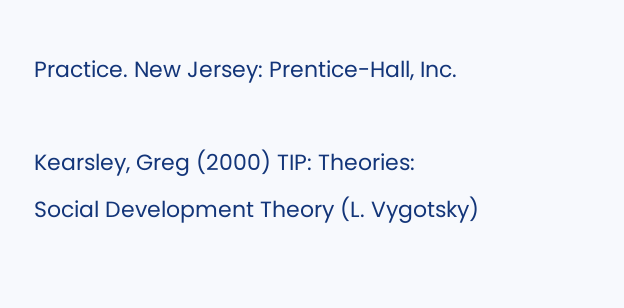Practice. New Jersey: Prentice-Hall, Inc.

Kearsley, Greg (2000) TIP: Theories: Social Development Theory (L. Vygotsky)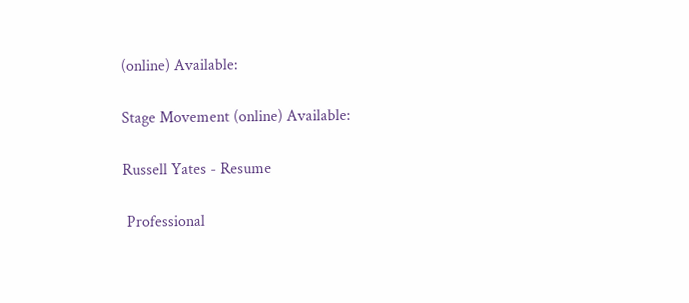(online) Available:

Stage Movement (online) Available:

Russell Yates - Resume

 Professional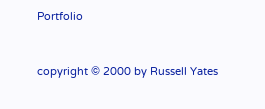Portfolio


copyright © 2000 by Russell Yates